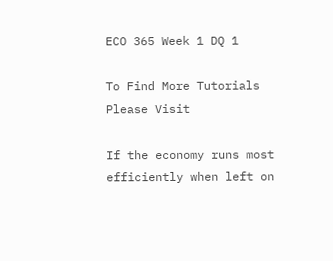ECO 365 Week 1 DQ 1

To Find More Tutorials Please Visit

If the economy runs most efficiently when left on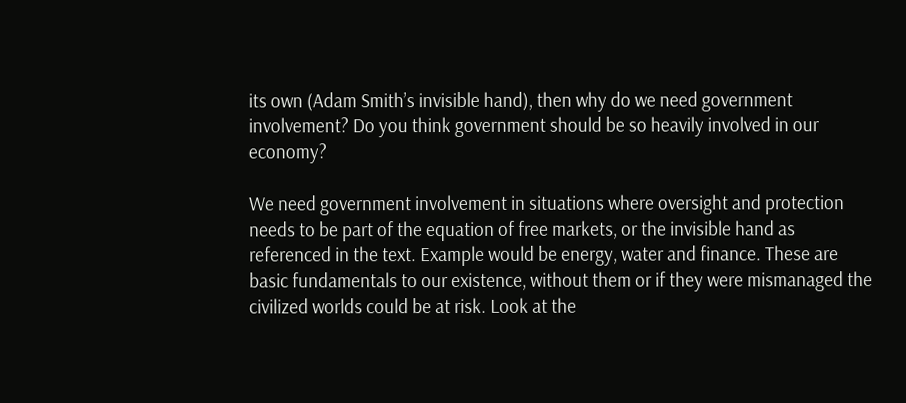its own (Adam Smith’s invisible hand), then why do we need government involvement? Do you think government should be so heavily involved in our economy?

We need government involvement in situations where oversight and protection needs to be part of the equation of free markets, or the invisible hand as referenced in the text. Example would be energy, water and finance. These are basic fundamentals to our existence, without them or if they were mismanaged the civilized worlds could be at risk. Look at the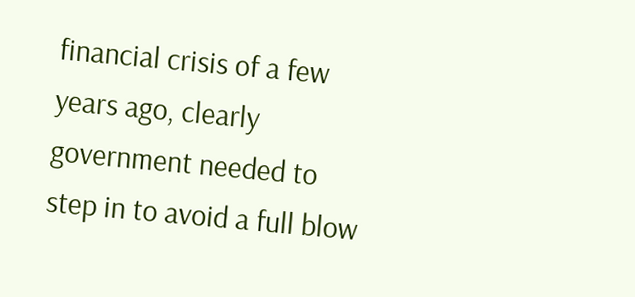financial crisis of a few years ago, clearly government needed to step in to avoid a full blow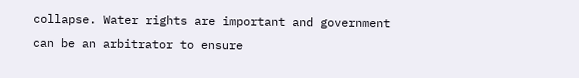collapse. Water rights are important and government can be an arbitrator to ensure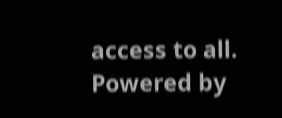access to all.
Powered by